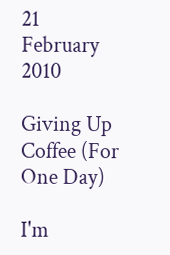21 February 2010

Giving Up Coffee (For One Day)

I'm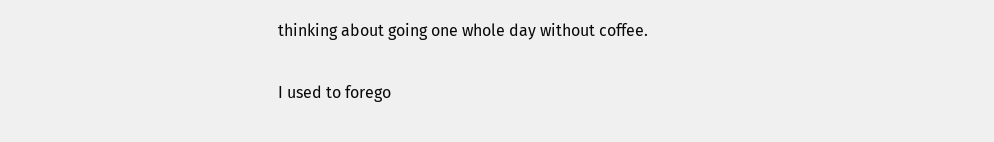thinking about going one whole day without coffee.

I used to forego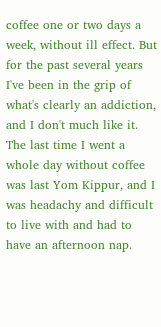coffee one or two days a week, without ill effect. But for the past several years I've been in the grip of what's clearly an addiction, and I don't much like it. The last time I went a whole day without coffee was last Yom Kippur, and I was headachy and difficult to live with and had to have an afternoon nap.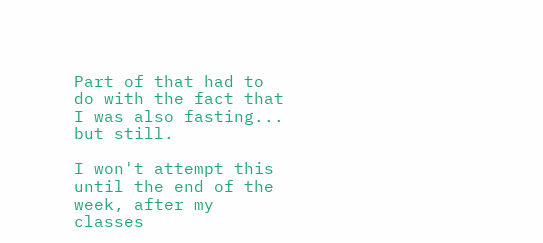Part of that had to do with the fact that I was also fasting... but still.

I won't attempt this until the end of the week, after my classes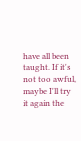have all been taught. If it's not too awful, maybe I'll try it again the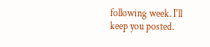following week. I'll keep you posted.